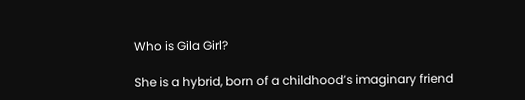Who is Gila Girl?

She is a hybrid, born of a childhood’s imaginary friend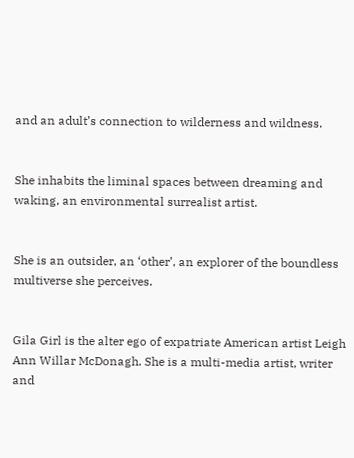and an adult’s connection to wilderness and wildness.


She inhabits the liminal spaces between dreaming and waking, an environmental surrealist artist.


She is an outsider, an ‘other’, an explorer of the boundless multiverse she perceives.


Gila Girl is the alter ego of expatriate American artist Leigh Ann Willar McDonagh. She is a multi-media artist, writer and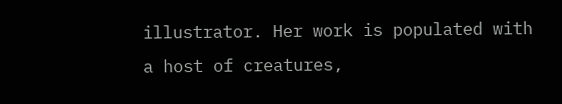illustrator. Her work is populated with a host of creatures,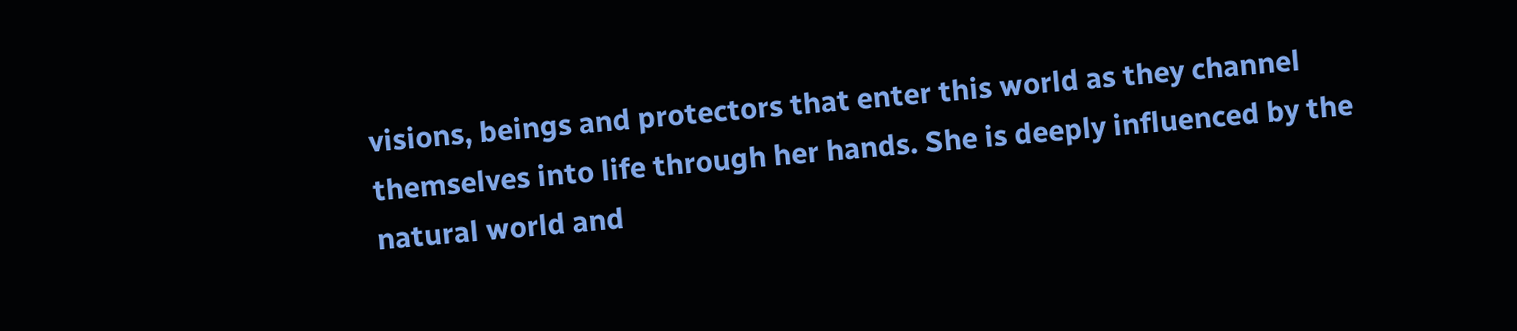visions, beings and protectors that enter this world as they channel themselves into life through her hands. She is deeply influenced by the natural world and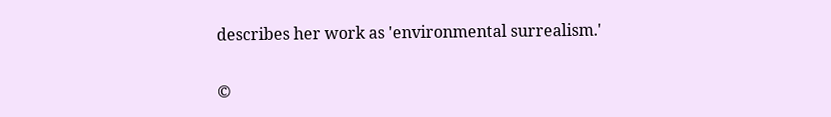describes her work as 'environmental surrealism.'

©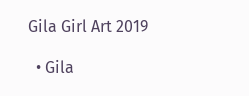Gila Girl Art 2019

  • Gila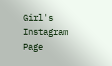Girl's Instagram Page